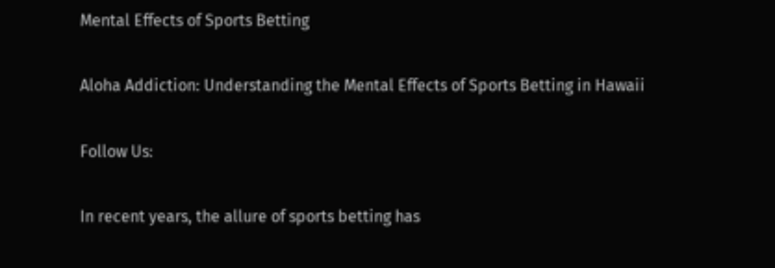Mental Effects of Sports Betting

Aloha Addiction: Understanding the Mental Effects of Sports Betting in Hawaii

Follow Us:

In recent years, the allure of sports betting has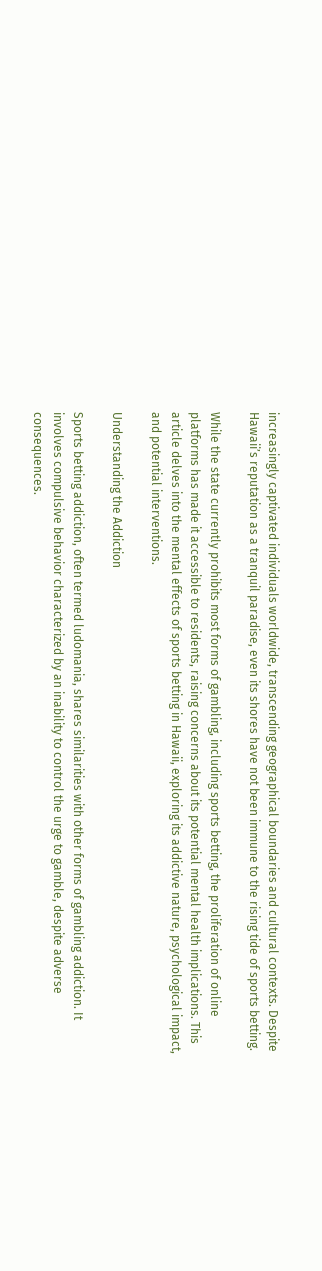increasingly captivated individuals worldwide, transcending geographical boundaries and cultural contexts. Despite Hawaii’s reputation as a tranquil paradise, even its shores have not been immune to the rising tide of sports betting.

While the state currently prohibits most forms of gambling, including sports betting, the proliferation of online platforms has made it accessible to residents, raising concerns about its potential mental health implications. This article delves into the mental effects of sports betting in Hawaii, exploring its addictive nature, psychological impact, and potential interventions.

Understanding the Addiction

Sports betting addiction, often termed ludomania, shares similarities with other forms of gambling addiction. It involves compulsive behavior characterized by an inability to control the urge to gamble, despite adverse consequences.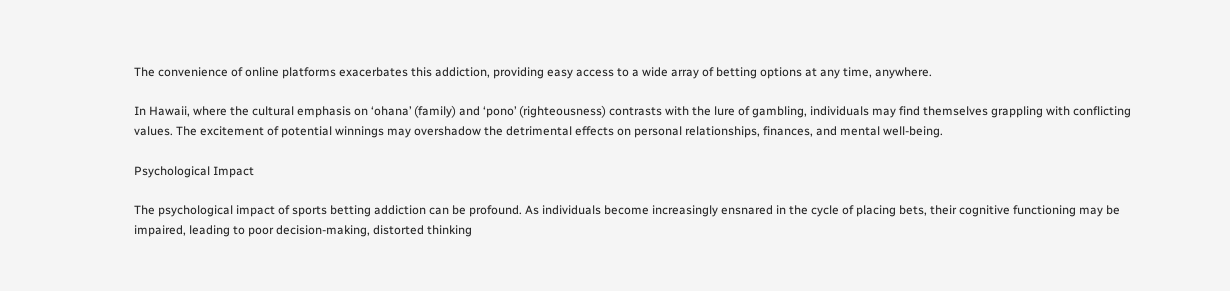The convenience of online platforms exacerbates this addiction, providing easy access to a wide array of betting options at any time, anywhere.

In Hawaii, where the cultural emphasis on ‘ohana’ (family) and ‘pono’ (righteousness) contrasts with the lure of gambling, individuals may find themselves grappling with conflicting values. The excitement of potential winnings may overshadow the detrimental effects on personal relationships, finances, and mental well-being.

Psychological Impact

The psychological impact of sports betting addiction can be profound. As individuals become increasingly ensnared in the cycle of placing bets, their cognitive functioning may be impaired, leading to poor decision-making, distorted thinking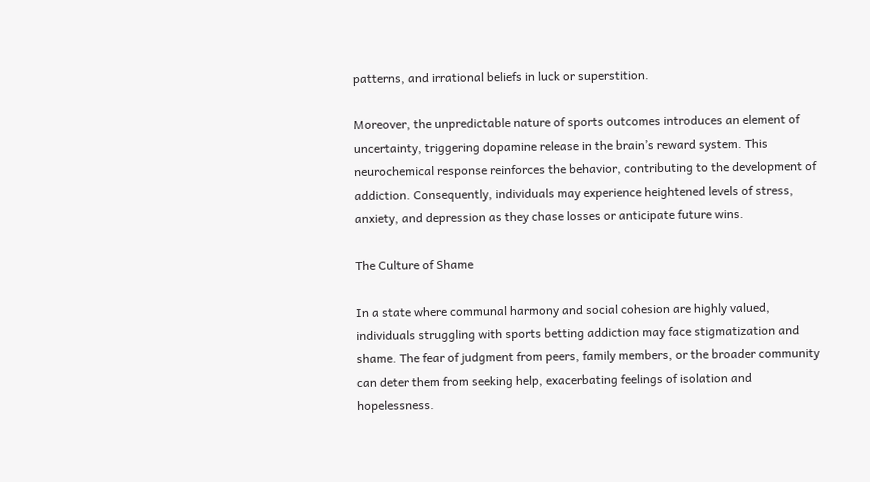patterns, and irrational beliefs in luck or superstition.

Moreover, the unpredictable nature of sports outcomes introduces an element of uncertainty, triggering dopamine release in the brain’s reward system. This neurochemical response reinforces the behavior, contributing to the development of addiction. Consequently, individuals may experience heightened levels of stress, anxiety, and depression as they chase losses or anticipate future wins.

The Culture of Shame

In a state where communal harmony and social cohesion are highly valued, individuals struggling with sports betting addiction may face stigmatization and shame. The fear of judgment from peers, family members, or the broader community can deter them from seeking help, exacerbating feelings of isolation and hopelessness.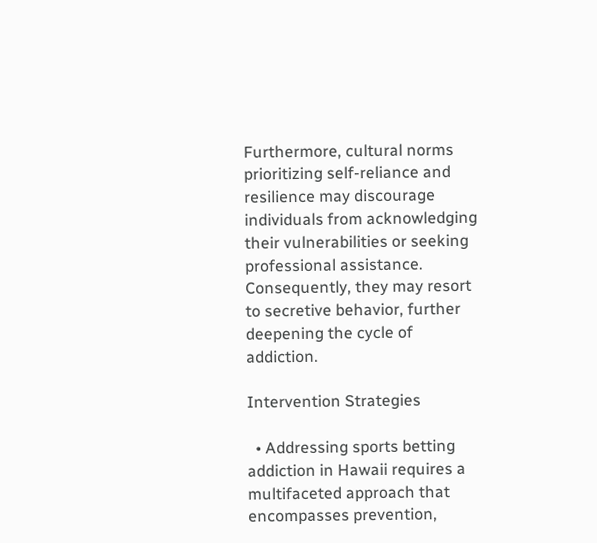Furthermore, cultural norms prioritizing self-reliance and resilience may discourage individuals from acknowledging their vulnerabilities or seeking professional assistance. Consequently, they may resort to secretive behavior, further deepening the cycle of addiction.

Intervention Strategies

  • Addressing sports betting addiction in Hawaii requires a multifaceted approach that encompasses prevention,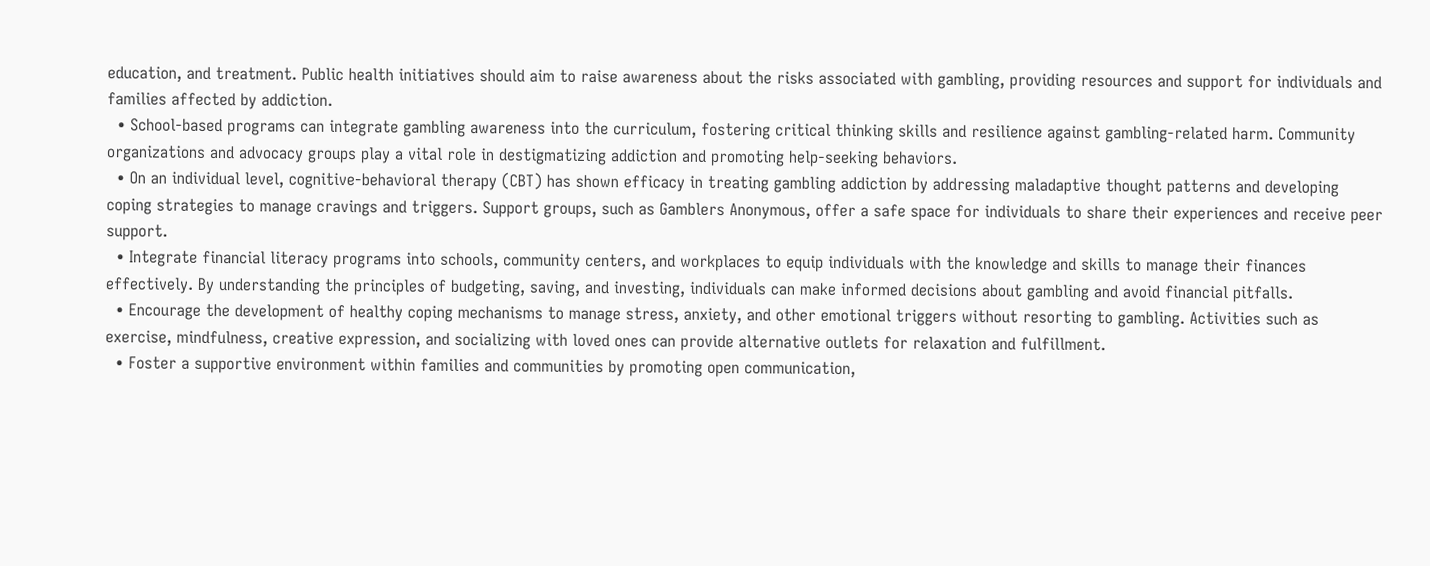education, and treatment. Public health initiatives should aim to raise awareness about the risks associated with gambling, providing resources and support for individuals and families affected by addiction.
  • School-based programs can integrate gambling awareness into the curriculum, fostering critical thinking skills and resilience against gambling-related harm. Community organizations and advocacy groups play a vital role in destigmatizing addiction and promoting help-seeking behaviors.
  • On an individual level, cognitive-behavioral therapy (CBT) has shown efficacy in treating gambling addiction by addressing maladaptive thought patterns and developing coping strategies to manage cravings and triggers. Support groups, such as Gamblers Anonymous, offer a safe space for individuals to share their experiences and receive peer support.
  • Integrate financial literacy programs into schools, community centers, and workplaces to equip individuals with the knowledge and skills to manage their finances effectively. By understanding the principles of budgeting, saving, and investing, individuals can make informed decisions about gambling and avoid financial pitfalls.
  • Encourage the development of healthy coping mechanisms to manage stress, anxiety, and other emotional triggers without resorting to gambling. Activities such as exercise, mindfulness, creative expression, and socializing with loved ones can provide alternative outlets for relaxation and fulfillment.
  • Foster a supportive environment within families and communities by promoting open communication,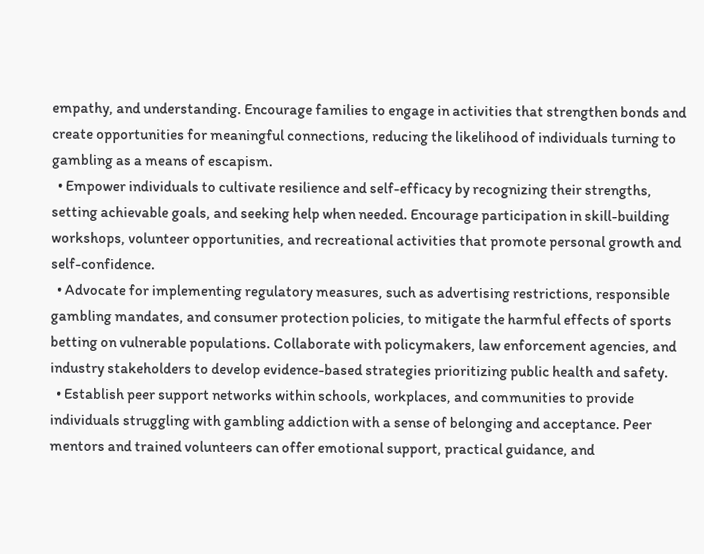empathy, and understanding. Encourage families to engage in activities that strengthen bonds and create opportunities for meaningful connections, reducing the likelihood of individuals turning to gambling as a means of escapism.
  • Empower individuals to cultivate resilience and self-efficacy by recognizing their strengths, setting achievable goals, and seeking help when needed. Encourage participation in skill-building workshops, volunteer opportunities, and recreational activities that promote personal growth and self-confidence.
  • Advocate for implementing regulatory measures, such as advertising restrictions, responsible gambling mandates, and consumer protection policies, to mitigate the harmful effects of sports betting on vulnerable populations. Collaborate with policymakers, law enforcement agencies, and industry stakeholders to develop evidence-based strategies prioritizing public health and safety.
  • Establish peer support networks within schools, workplaces, and communities to provide individuals struggling with gambling addiction with a sense of belonging and acceptance. Peer mentors and trained volunteers can offer emotional support, practical guidance, and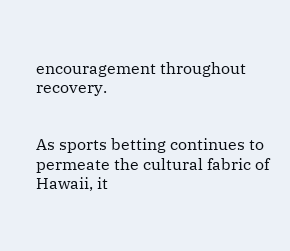encouragement throughout recovery.


As sports betting continues to permeate the cultural fabric of Hawaii, it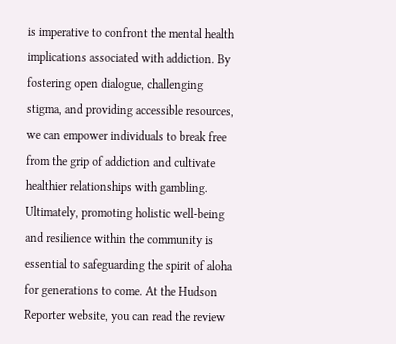is imperative to confront the mental health implications associated with addiction. By fostering open dialogue, challenging stigma, and providing accessible resources, we can empower individuals to break free from the grip of addiction and cultivate healthier relationships with gambling.
Ultimately, promoting holistic well-being and resilience within the community is essential to safeguarding the spirit of aloha for generations to come. At the Hudson Reporter website, you can read the review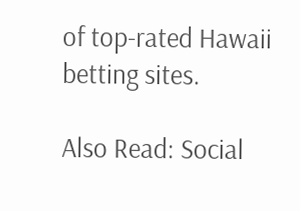of top-rated Hawaii betting sites.

Also Read: Social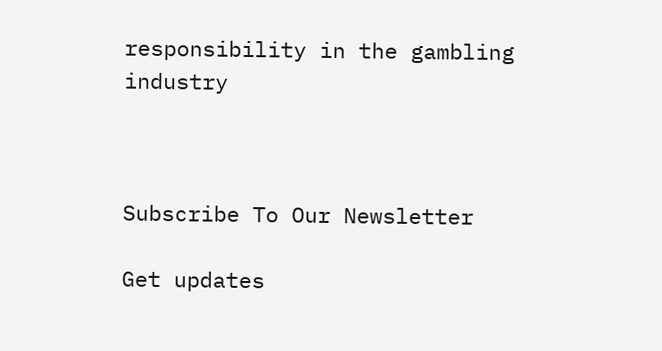responsibility in the gambling industry



Subscribe To Our Newsletter

Get updates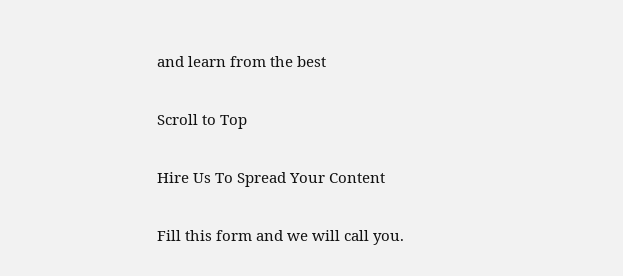and learn from the best

Scroll to Top

Hire Us To Spread Your Content

Fill this form and we will call you.